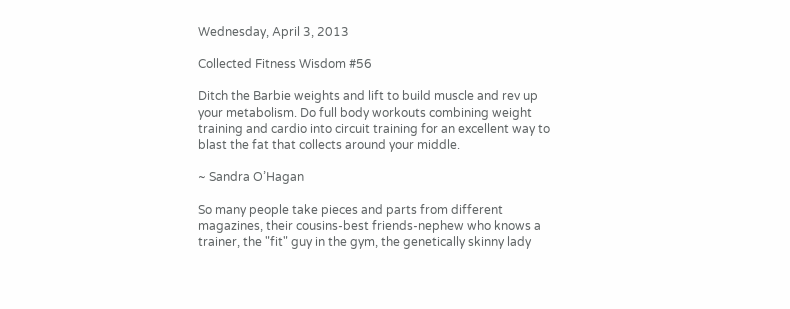Wednesday, April 3, 2013

Collected Fitness Wisdom #56

Ditch the Barbie weights and lift to build muscle and rev up your metabolism. Do full body workouts combining weight training and cardio into circuit training for an excellent way to blast the fat that collects around your middle.

~ Sandra O’Hagan

So many people take pieces and parts from different magazines, their cousins-best friends-nephew who knows a trainer, the "fit" guy in the gym, the genetically skinny lady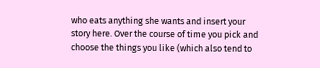who eats anything she wants and insert your story here. Over the course of time you pick and choose the things you like (which also tend to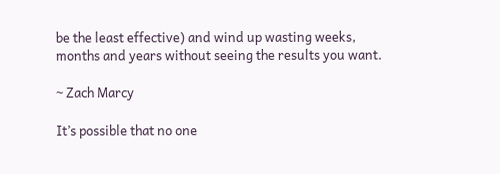be the least effective) and wind up wasting weeks, months and years without seeing the results you want.

~ Zach Marcy

It’s possible that no one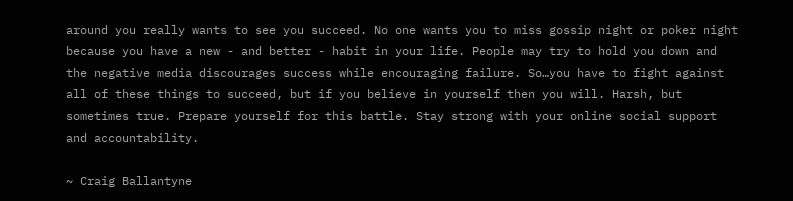around you really wants to see you succeed. No one wants you to miss gossip night or poker night because you have a new - and better - habit in your life. People may try to hold you down and the negative media discourages success while encouraging failure. So…you have to fight against all of these things to succeed, but if you believe in yourself then you will. Harsh, but sometimes true. Prepare yourself for this battle. Stay strong with your online social support and accountability.

~ Craig Ballantyne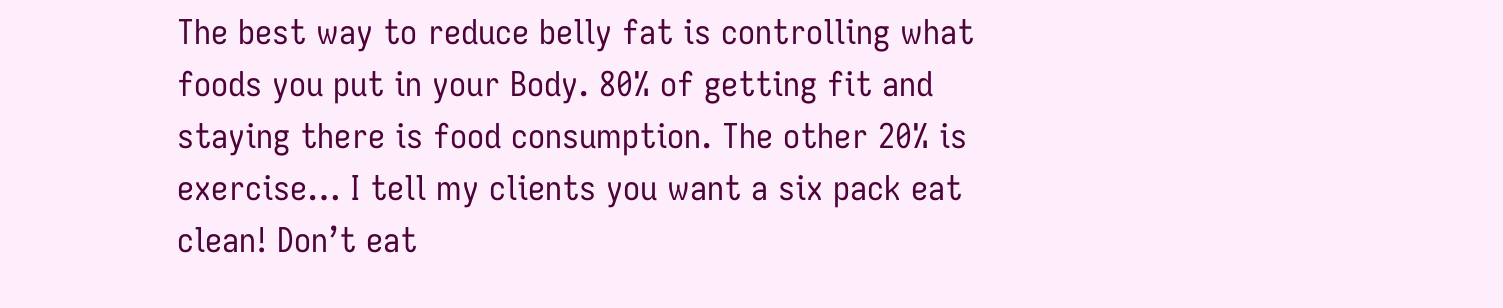The best way to reduce belly fat is controlling what foods you put in your Body. 80% of getting fit and staying there is food consumption. The other 20% is exercise… I tell my clients you want a six pack eat clean! Don’t eat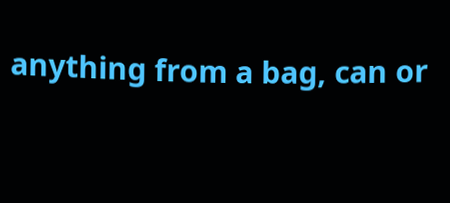anything from a bag, can or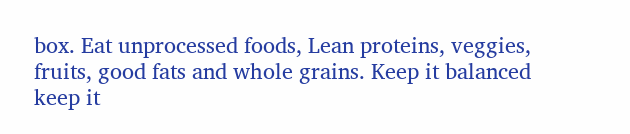box. Eat unprocessed foods, Lean proteins, veggies, fruits, good fats and whole grains. Keep it balanced keep it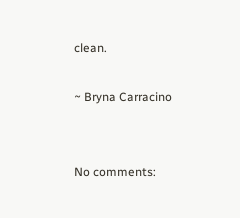clean.

~ Bryna Carracino


No comments: